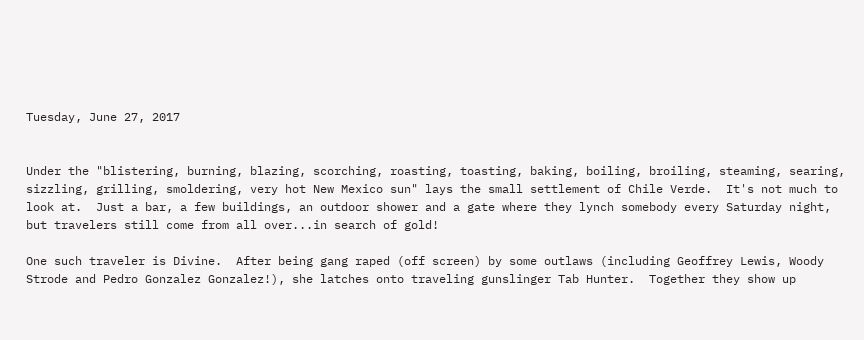Tuesday, June 27, 2017


Under the "blistering, burning, blazing, scorching, roasting, toasting, baking, boiling, broiling, steaming, searing, sizzling, grilling, smoldering, very hot New Mexico sun" lays the small settlement of Chile Verde.  It's not much to look at.  Just a bar, a few buildings, an outdoor shower and a gate where they lynch somebody every Saturday night, but travelers still come from all over...in search of gold!

One such traveler is Divine.  After being gang raped (off screen) by some outlaws (including Geoffrey Lewis, Woody Strode and Pedro Gonzalez Gonzalez!), she latches onto traveling gunslinger Tab Hunter.  Together they show up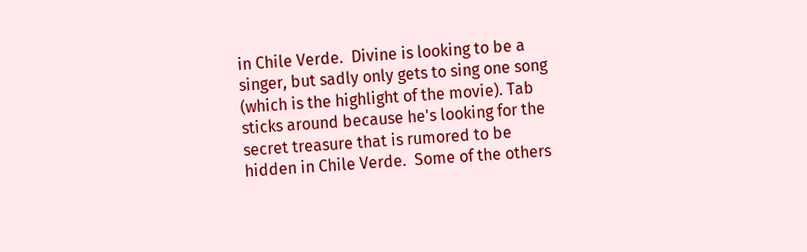in Chile Verde.  Divine is looking to be a singer, but sadly only gets to sing one song (which is the highlight of the movie). Tab sticks around because he's looking for the secret treasure that is rumored to be hidden in Chile Verde.  Some of the others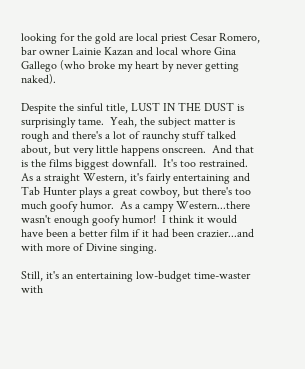looking for the gold are local priest Cesar Romero, bar owner Lainie Kazan and local whore Gina Gallego (who broke my heart by never getting naked).

Despite the sinful title, LUST IN THE DUST is surprisingly tame.  Yeah, the subject matter is rough and there's a lot of raunchy stuff talked about, but very little happens onscreen.  And that is the films biggest downfall.  It's too restrained.  As a straight Western, it's fairly entertaining and Tab Hunter plays a great cowboy, but there's too much goofy humor.  As a campy Western...there wasn't enough goofy humor!  I think it would have been a better film if it had been crazier...and with more of Divine singing.

Still, it's an entertaining low-budget time-waster with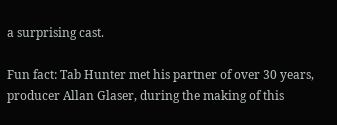a surprising cast.

Fun fact: Tab Hunter met his partner of over 30 years, producer Allan Glaser, during the making of this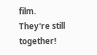film.  They're still together!